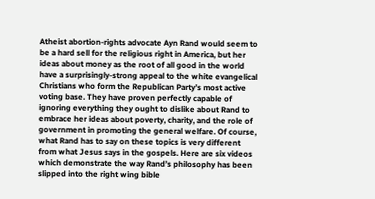Atheist abortion-rights advocate Ayn Rand would seem to be a hard sell for the religious right in America, but her ideas about money as the root of all good in the world have a surprisingly-strong appeal to the white evangelical Christians who form the Republican Party’s most active voting base. They have proven perfectly capable of ignoring everything they ought to dislike about Rand to embrace her ideas about poverty, charity, and the role of government in promoting the general welfare. Of course, what Rand has to say on these topics is very different from what Jesus says in the gospels. Here are six videos which demonstrate the way Rand’s philosophy has been slipped into the right wing bible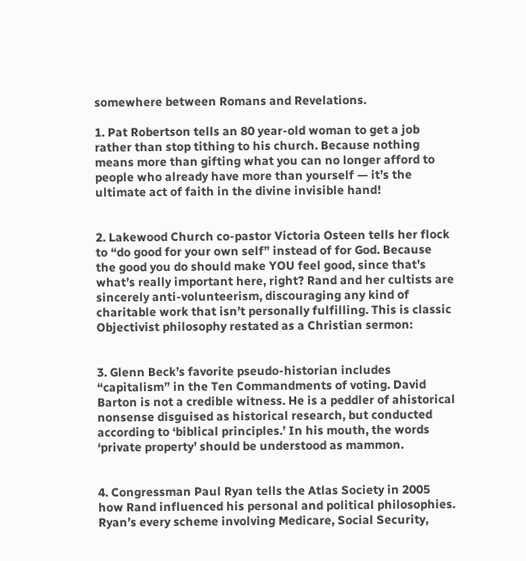somewhere between Romans and Revelations.

1. Pat Robertson tells an 80 year-old woman to get a job rather than stop tithing to his church. Because nothing means more than gifting what you can no longer afford to people who already have more than yourself — it’s the ultimate act of faith in the divine invisible hand!


2. Lakewood Church co-pastor Victoria Osteen tells her flock to “do good for your own self” instead of for God. Because the good you do should make YOU feel good, since that’s what’s really important here, right? Rand and her cultists are sincerely anti-volunteerism, discouraging any kind of charitable work that isn’t personally fulfilling. This is classic Objectivist philosophy restated as a Christian sermon:


3. Glenn Beck’s favorite pseudo-historian includes “capitalism” in the Ten Commandments of voting. David Barton is not a credible witness. He is a peddler of ahistorical nonsense disguised as historical research, but conducted according to ‘biblical principles.’ In his mouth, the words ‘private property’ should be understood as mammon.


4. Congressman Paul Ryan tells the Atlas Society in 2005 how Rand influenced his personal and political philosophies. Ryan’s every scheme involving Medicare, Social Security,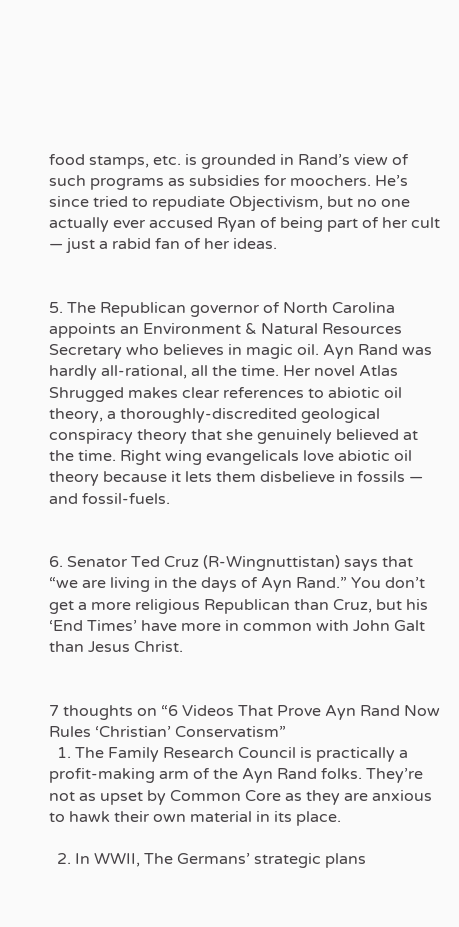food stamps, etc. is grounded in Rand’s view of such programs as subsidies for moochers. He’s since tried to repudiate Objectivism, but no one actually ever accused Ryan of being part of her cult — just a rabid fan of her ideas.


5. The Republican governor of North Carolina appoints an Environment & Natural Resources Secretary who believes in magic oil. Ayn Rand was hardly all-rational, all the time. Her novel Atlas Shrugged makes clear references to abiotic oil theory, a thoroughly-discredited geological conspiracy theory that she genuinely believed at the time. Right wing evangelicals love abiotic oil theory because it lets them disbelieve in fossils — and fossil-fuels.


6. Senator Ted Cruz (R-Wingnuttistan) says that “we are living in the days of Ayn Rand.” You don’t get a more religious Republican than Cruz, but his ‘End Times’ have more in common with John Galt than Jesus Christ.


7 thoughts on “6 Videos That Prove Ayn Rand Now Rules ‘Christian’ Conservatism”
  1. The Family Research Council is practically a profit-making arm of the Ayn Rand folks. They’re not as upset by Common Core as they are anxious to hawk their own material in its place.

  2. In WWII, The Germans’ strategic plans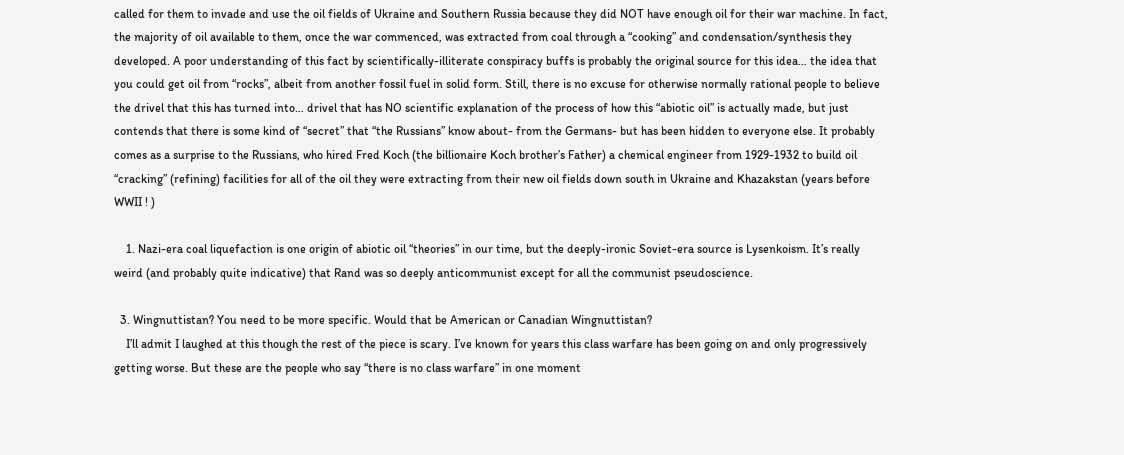called for them to invade and use the oil fields of Ukraine and Southern Russia because they did NOT have enough oil for their war machine. In fact, the majority of oil available to them, once the war commenced, was extracted from coal through a “cooking” and condensation/synthesis they developed. A poor understanding of this fact by scientifically-illiterate conspiracy buffs is probably the original source for this idea… the idea that you could get oil from “rocks”, albeit from another fossil fuel in solid form. Still, there is no excuse for otherwise normally rational people to believe the drivel that this has turned into… drivel that has NO scientific explanation of the process of how this “abiotic oil” is actually made, but just contends that there is some kind of “secret” that “the Russians” know about- from the Germans- but has been hidden to everyone else. It probably comes as a surprise to the Russians, who hired Fred Koch (the billionaire Koch brother’s Father) a chemical engineer from 1929-1932 to build oil “cracking” (refining) facilities for all of the oil they were extracting from their new oil fields down south in Ukraine and Khazakstan (years before WWII ! )

    1. Nazi-era coal liquefaction is one origin of abiotic oil “theories” in our time, but the deeply-ironic Soviet-era source is Lysenkoism. It’s really weird (and probably quite indicative) that Rand was so deeply anticommunist except for all the communist pseudoscience.

  3. Wingnuttistan? You need to be more specific. Would that be American or Canadian Wingnuttistan?
    I’ll admit I laughed at this though the rest of the piece is scary. I’ve known for years this class warfare has been going on and only progressively getting worse. But these are the people who say “there is no class warfare” in one moment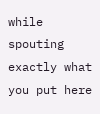while spouting exactly what you put here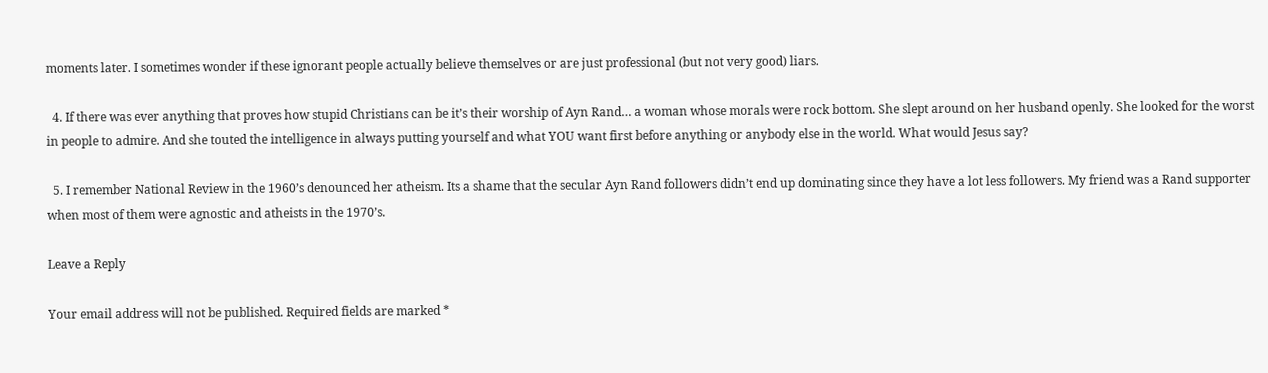moments later. I sometimes wonder if these ignorant people actually believe themselves or are just professional (but not very good) liars.

  4. If there was ever anything that proves how stupid Christians can be it’s their worship of Ayn Rand… a woman whose morals were rock bottom. She slept around on her husband openly. She looked for the worst in people to admire. And she touted the intelligence in always putting yourself and what YOU want first before anything or anybody else in the world. What would Jesus say?

  5. I remember National Review in the 1960’s denounced her atheism. Its a shame that the secular Ayn Rand followers didn’t end up dominating since they have a lot less followers. My friend was a Rand supporter when most of them were agnostic and atheists in the 1970’s.

Leave a Reply

Your email address will not be published. Required fields are marked *